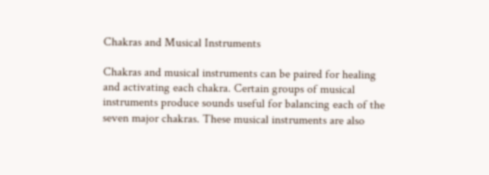Chakras and Musical Instruments

Chakras and musical instruments can be paired for healing and activating each chakra. Certain groups of musical instruments produce sounds useful for balancing each of the seven major chakras. These musical instruments are also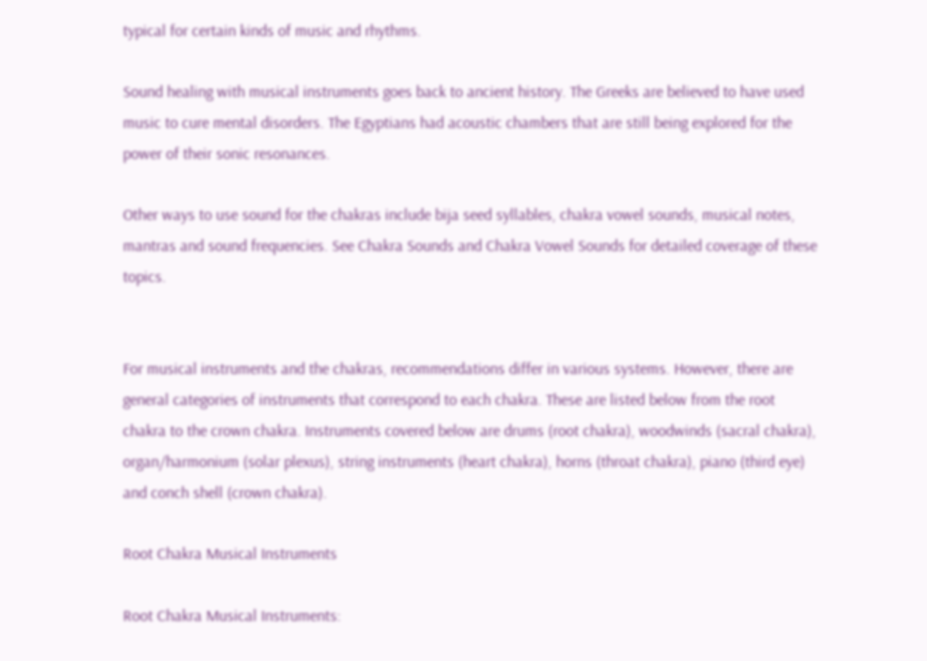typical for certain kinds of music and rhythms.

Sound healing with musical instruments goes back to ancient history. The Greeks are believed to have used music to cure mental disorders. The Egyptians had acoustic chambers that are still being explored for the power of their sonic resonances.

Other ways to use sound for the chakras include bija seed syllables, chakra vowel sounds, musical notes, mantras and sound frequencies. See Chakra Sounds and Chakra Vowel Sounds for detailed coverage of these topics.


For musical instruments and the chakras, recommendations differ in various systems. However, there are general categories of instruments that correspond to each chakra. These are listed below from the root chakra to the crown chakra. Instruments covered below are drums (root chakra), woodwinds (sacral chakra), organ/harmonium (solar plexus), string instruments (heart chakra), horns (throat chakra), piano (third eye) and conch shell (crown chakra).

Root Chakra Musical Instruments

Root Chakra Musical Instruments: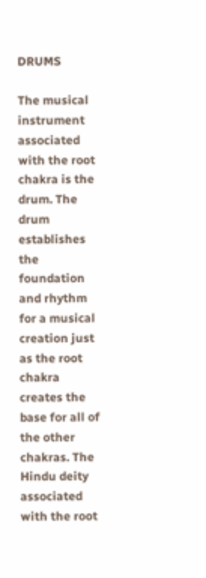DRUMS

The musical instrument associated with the root chakra is the drum. The drum establishes the foundation and rhythm for a musical creation just as the root chakra creates the base for all of the other chakras. The Hindu deity associated with the root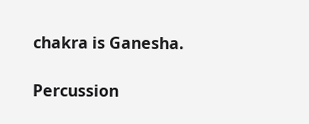chakra is Ganesha.

Percussion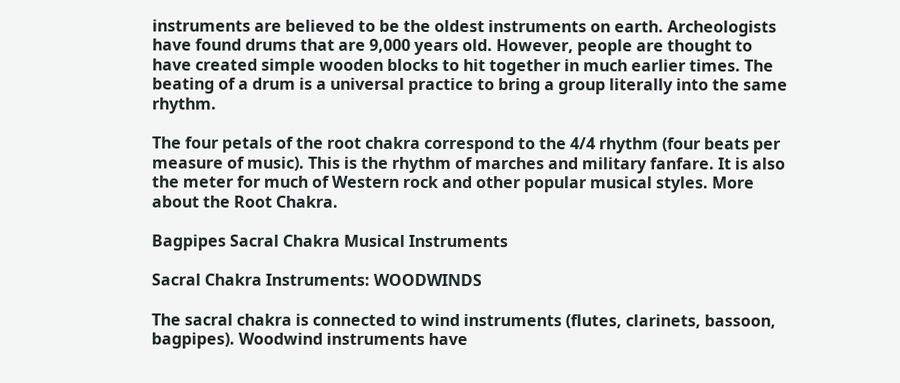instruments are believed to be the oldest instruments on earth. Archeologists have found drums that are 9,000 years old. However, people are thought to have created simple wooden blocks to hit together in much earlier times. The beating of a drum is a universal practice to bring a group literally into the same rhythm.

The four petals of the root chakra correspond to the 4/4 rhythm (four beats per measure of music). This is the rhythm of marches and military fanfare. It is also the meter for much of Western rock and other popular musical styles. More about the Root Chakra.

Bagpipes Sacral Chakra Musical Instruments

Sacral Chakra Instruments: WOODWINDS

The sacral chakra is connected to wind instruments (flutes, clarinets, bassoon, bagpipes). Woodwind instruments have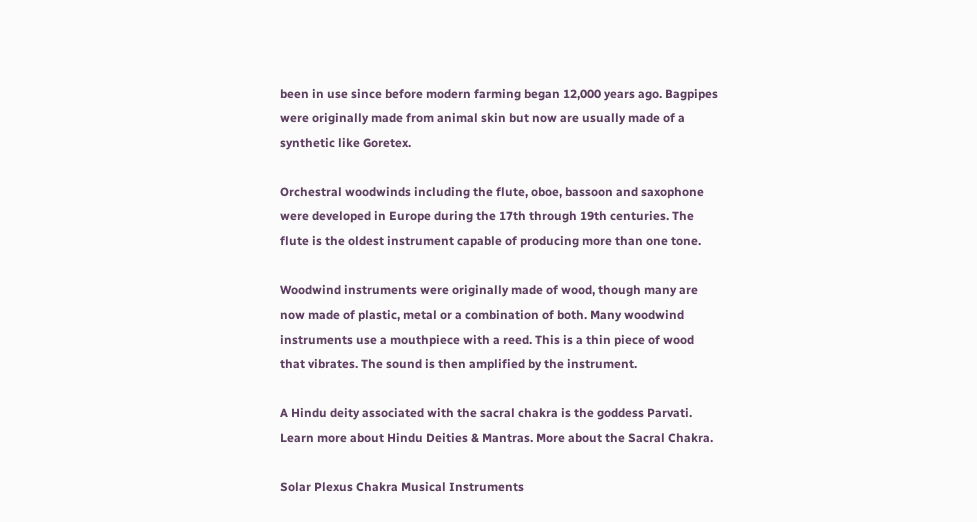been in use since before modern farming began 12,000 years ago. Bagpipes were originally made from animal skin but now are usually made of a synthetic like Goretex.

Orchestral woodwinds including the flute, oboe, bassoon and saxophone were developed in Europe during the 17th through 19th centuries. The flute is the oldest instrument capable of producing more than one tone.

Woodwind instruments were originally made of wood, though many are now made of plastic, metal or a combination of both. Many woodwind instruments use a mouthpiece with a reed. This is a thin piece of wood that vibrates. The sound is then amplified by the instrument.

A Hindu deity associated with the sacral chakra is the goddess Parvati. Learn more about Hindu Deities & Mantras. More about the Sacral Chakra.

Solar Plexus Chakra Musical Instruments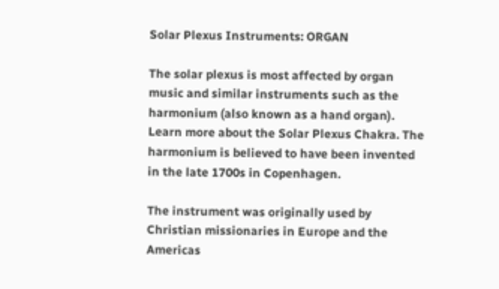Solar Plexus Instruments: ORGAN

The solar plexus is most affected by organ music and similar instruments such as the harmonium (also known as a hand organ). Learn more about the Solar Plexus Chakra. The harmonium is believed to have been invented in the late 1700s in Copenhagen.

The instrument was originally used by Christian missionaries in Europe and the Americas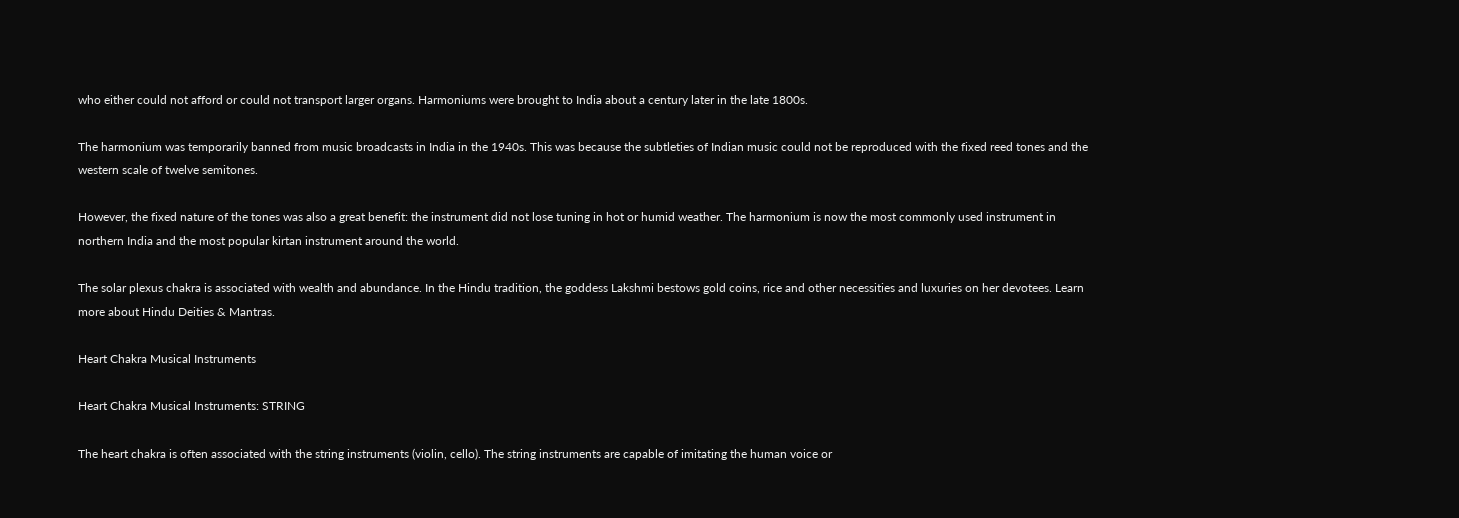who either could not afford or could not transport larger organs. Harmoniums were brought to India about a century later in the late 1800s.

The harmonium was temporarily banned from music broadcasts in India in the 1940s. This was because the subtleties of Indian music could not be reproduced with the fixed reed tones and the western scale of twelve semitones.

However, the fixed nature of the tones was also a great benefit: the instrument did not lose tuning in hot or humid weather. The harmonium is now the most commonly used instrument in northern India and the most popular kirtan instrument around the world.

The solar plexus chakra is associated with wealth and abundance. In the Hindu tradition, the goddess Lakshmi bestows gold coins, rice and other necessities and luxuries on her devotees. Learn more about Hindu Deities & Mantras.

Heart Chakra Musical Instruments

Heart Chakra Musical Instruments: STRING

The heart chakra is often associated with the string instruments (violin, cello). The string instruments are capable of imitating the human voice or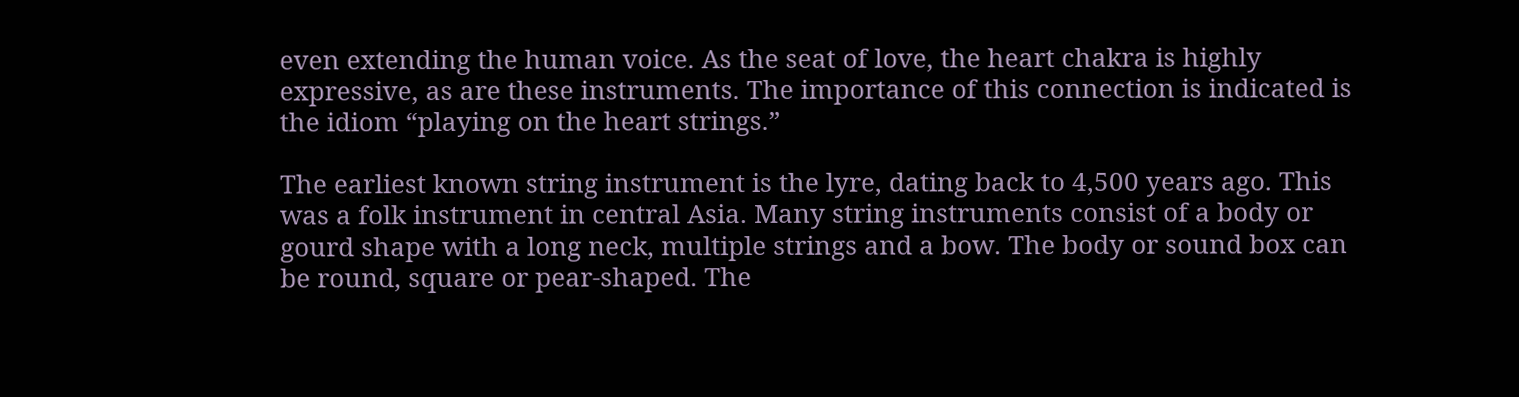even extending the human voice. As the seat of love, the heart chakra is highly expressive, as are these instruments. The importance of this connection is indicated is the idiom “playing on the heart strings.”

The earliest known string instrument is the lyre, dating back to 4,500 years ago. This was a folk instrument in central Asia. Many string instruments consist of a body or gourd shape with a long neck, multiple strings and a bow. The body or sound box can be round, square or pear-shaped. The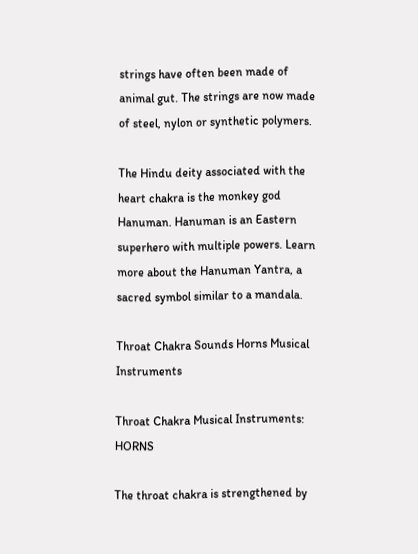strings have often been made of animal gut. The strings are now made of steel, nylon or synthetic polymers.

The Hindu deity associated with the heart chakra is the monkey god Hanuman. Hanuman is an Eastern superhero with multiple powers. Learn more about the Hanuman Yantra, a sacred symbol similar to a mandala.

Throat Chakra Sounds Horns Musical Instruments

Throat Chakra Musical Instruments: HORNS

The throat chakra is strengthened by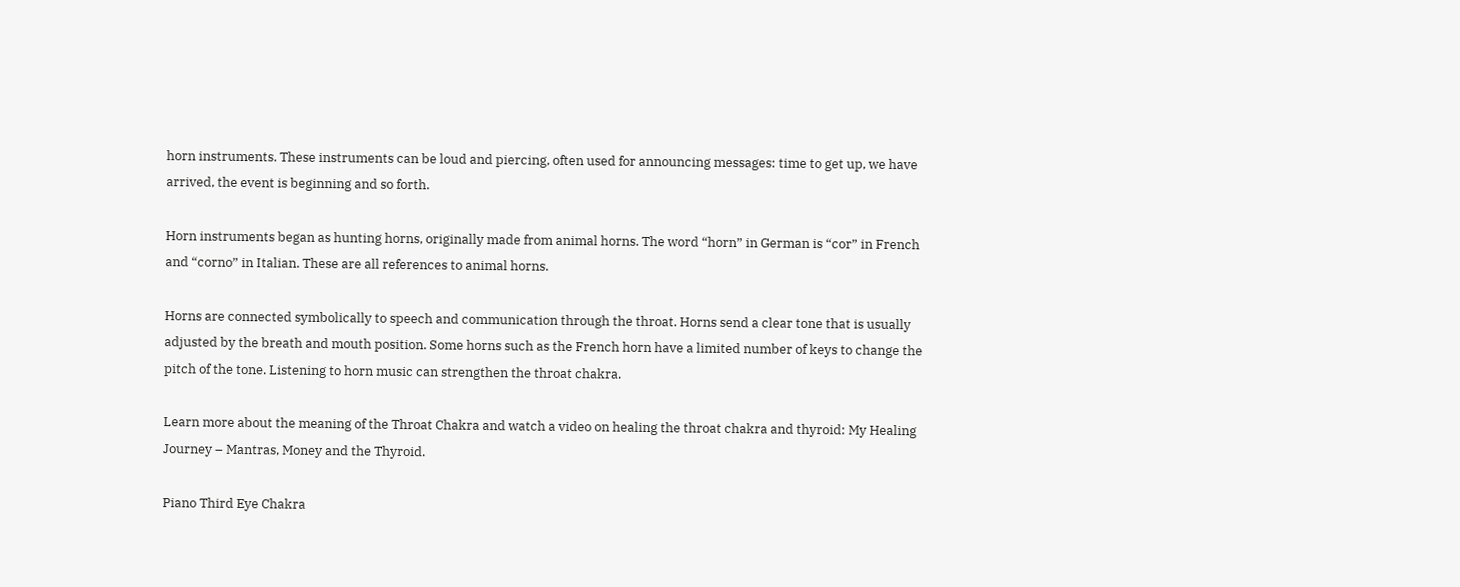horn instruments. These instruments can be loud and piercing, often used for announcing messages: time to get up, we have arrived, the event is beginning and so forth.

Horn instruments began as hunting horns, originally made from animal horns. The word “horn” in German is “cor” in French and “corno” in Italian. These are all references to animal horns.

Horns are connected symbolically to speech and communication through the throat. Horns send a clear tone that is usually adjusted by the breath and mouth position. Some horns such as the French horn have a limited number of keys to change the pitch of the tone. Listening to horn music can strengthen the throat chakra.

Learn more about the meaning of the Throat Chakra and watch a video on healing the throat chakra and thyroid: My Healing Journey – Mantras, Money and the Thyroid.

Piano Third Eye Chakra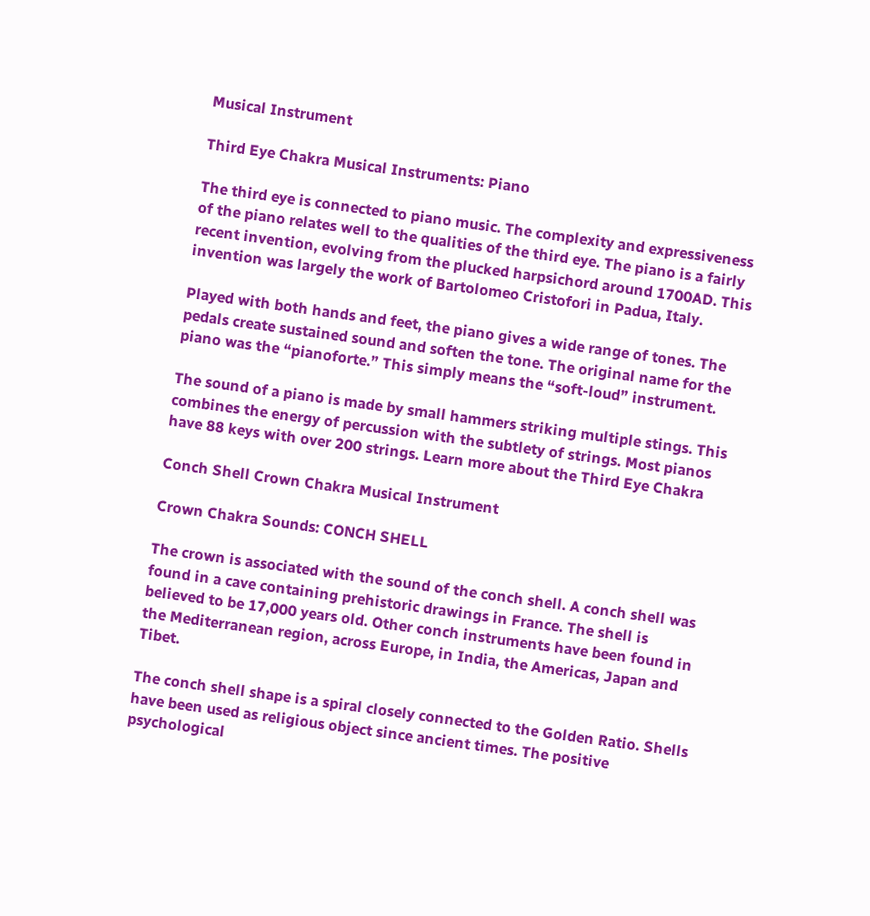Musical Instrument

Third Eye Chakra Musical Instruments: Piano

The third eye is connected to piano music. The complexity and expressiveness of the piano relates well to the qualities of the third eye. The piano is a fairly recent invention, evolving from the plucked harpsichord around 1700AD. This invention was largely the work of Bartolomeo Cristofori in Padua, Italy.

Played with both hands and feet, the piano gives a wide range of tones. The pedals create sustained sound and soften the tone. The original name for the piano was the “pianoforte.” This simply means the “soft-loud” instrument.

The sound of a piano is made by small hammers striking multiple stings. This combines the energy of percussion with the subtlety of strings. Most pianos have 88 keys with over 200 strings. Learn more about the Third Eye Chakra

Conch Shell Crown Chakra Musical Instrument

Crown Chakra Sounds: CONCH SHELL

The crown is associated with the sound of the conch shell. A conch shell was found in a cave containing prehistoric drawings in France. The shell is believed to be 17,000 years old. Other conch instruments have been found in the Mediterranean region, across Europe, in India, the Americas, Japan and Tibet.

The conch shell shape is a spiral closely connected to the Golden Ratio. Shells have been used as religious object since ancient times. The positive psychological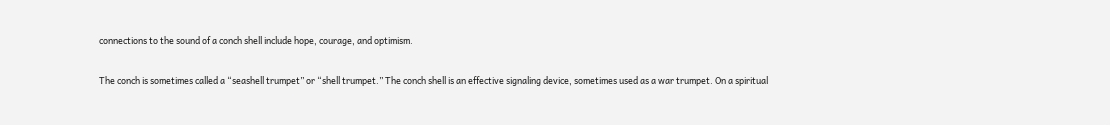connections to the sound of a conch shell include hope, courage, and optimism.

The conch is sometimes called a “seashell trumpet” or “shell trumpet.” The conch shell is an effective signaling device, sometimes used as a war trumpet. On a spiritual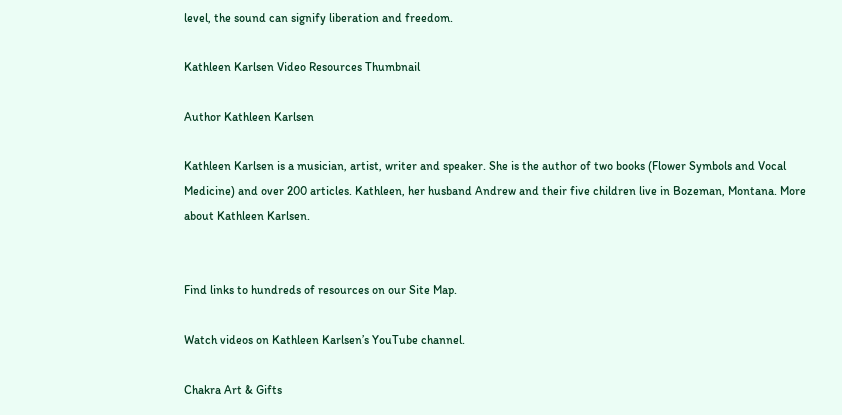level, the sound can signify liberation and freedom.

Kathleen Karlsen Video Resources Thumbnail

Author Kathleen Karlsen

Kathleen Karlsen is a musician, artist, writer and speaker. She is the author of two books (Flower Symbols and Vocal Medicine) and over 200 articles. Kathleen, her husband Andrew and their five children live in Bozeman, Montana. More about Kathleen Karlsen.


Find links to hundreds of resources on our Site Map.

Watch videos on Kathleen Karlsen’s YouTube channel.

Chakra Art & Gifts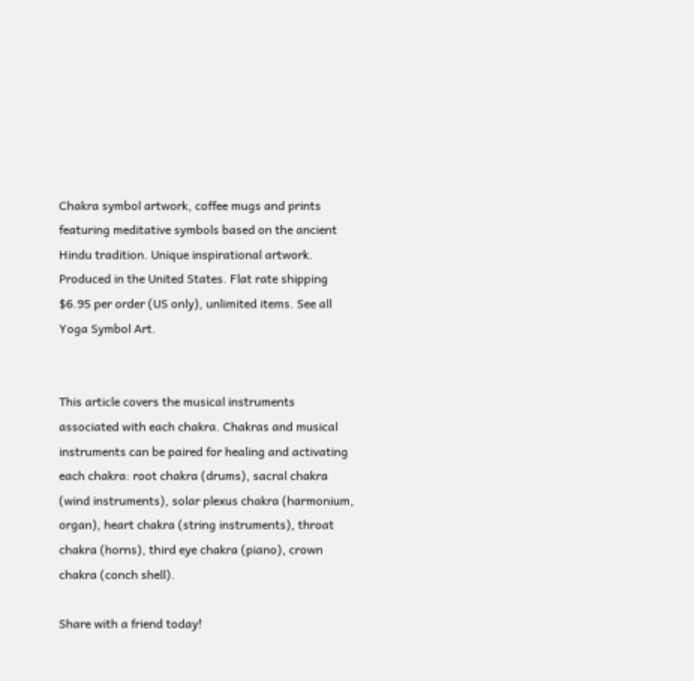Chakra symbol artwork, coffee mugs and prints featuring meditative symbols based on the ancient Hindu tradition. Unique inspirational artwork. Produced in the United States. Flat rate shipping $6.95 per order (US only), unlimited items. See all Yoga Symbol Art.


This article covers the musical instruments associated with each chakra. Chakras and musical instruments can be paired for healing and activating each chakra: root chakra (drums), sacral chakra (wind instruments), solar plexus chakra (harmonium, organ), heart chakra (string instruments), throat chakra (horns), third eye chakra (piano), crown chakra (conch shell).

Share with a friend today!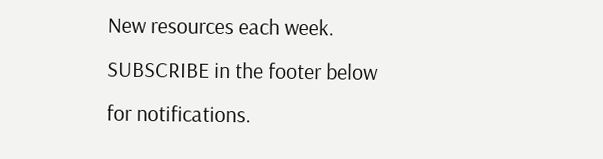New resources each week.
SUBSCRIBE in the footer below
for notifications.